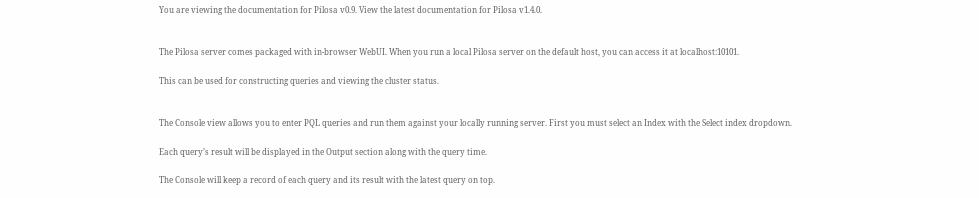You are viewing the documentation for Pilosa v0.9. View the latest documentation for Pilosa v1.4.0.


The Pilosa server comes packaged with in-browser WebUI. When you run a local Pilosa server on the default host, you can access it at localhost:10101.

This can be used for constructing queries and viewing the cluster status.


The Console view allows you to enter PQL queries and run them against your locally running server. First you must select an Index with the Select index dropdown.

Each query’s result will be displayed in the Output section along with the query time.

The Console will keep a record of each query and its result with the latest query on top.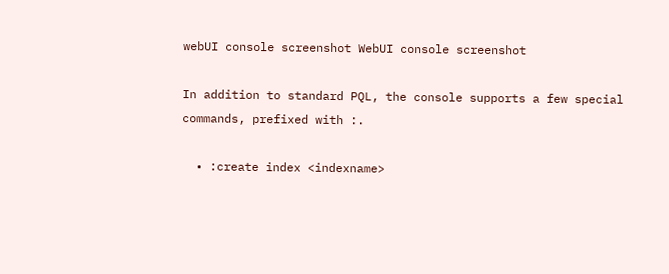webUI console screenshot WebUI console screenshot

In addition to standard PQL, the console supports a few special commands, prefixed with :.

  • :create index <indexname>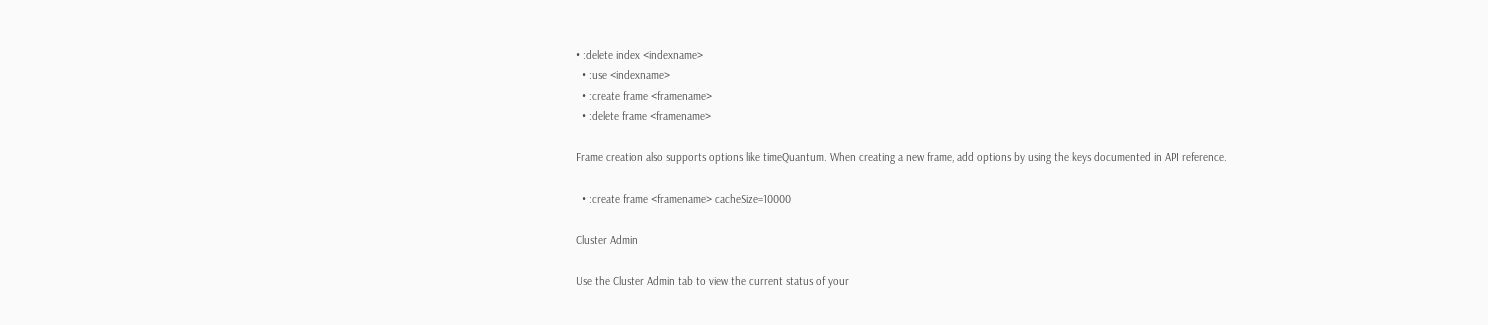• :delete index <indexname>
  • :use <indexname>
  • :create frame <framename>
  • :delete frame <framename>

Frame creation also supports options like timeQuantum. When creating a new frame, add options by using the keys documented in API reference.

  • :create frame <framename> cacheSize=10000

Cluster Admin

Use the Cluster Admin tab to view the current status of your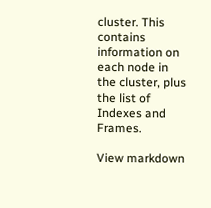cluster. This contains information on each node in the cluster, plus the list of Indexes and Frames.

View markdown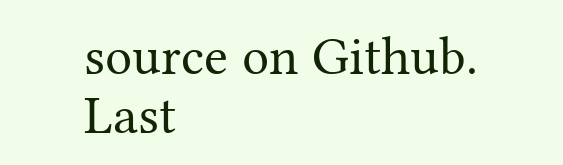source on Github. Last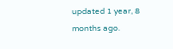updated 1 year, 8 months ago.